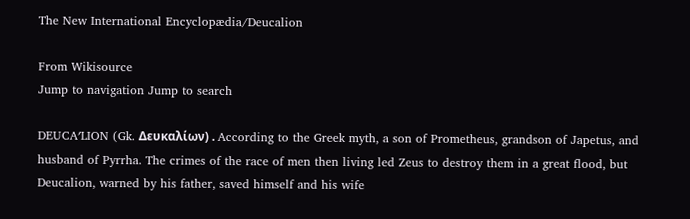The New International Encyclopædia/Deucalion

From Wikisource
Jump to navigation Jump to search

DEUCA′LION (Gk. Δευκαλίων) . According to the Greek myth, a son of Prometheus, grandson of Japetus, and husband of Pyrrha. The crimes of the race of men then living led Zeus to destroy them in a great flood, but Deucalion, warned by his father, saved himself and his wife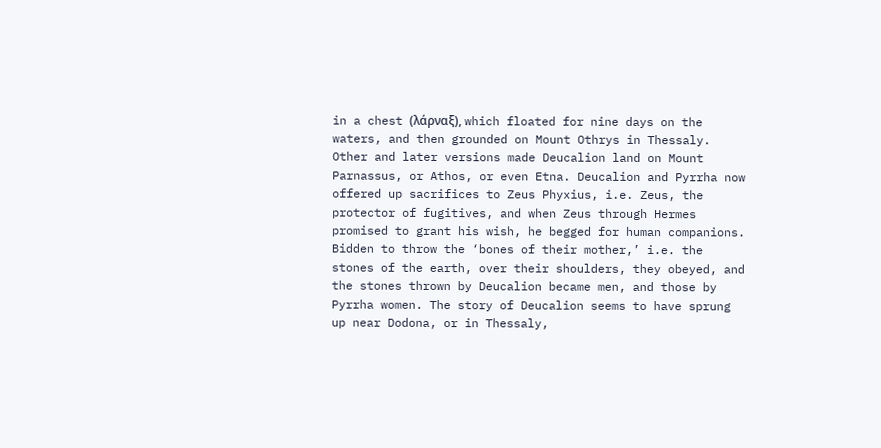in a chest (λάρναξ), which floated for nine days on the waters, and then grounded on Mount Othrys in Thessaly. Other and later versions made Deucalion land on Mount Parnassus, or Athos, or even Etna. Deucalion and Pyrrha now offered up sacrifices to Zeus Phyxius, i.e. Zeus, the protector of fugitives, and when Zeus through Hermes promised to grant his wish, he begged for human companions. Bidden to throw the ‘bones of their mother,’ i.e. the stones of the earth, over their shoulders, they obeyed, and the stones thrown by Deucalion became men, and those by Pyrrha women. The story of Deucalion seems to have sprung up near Dodona, or in Thessaly,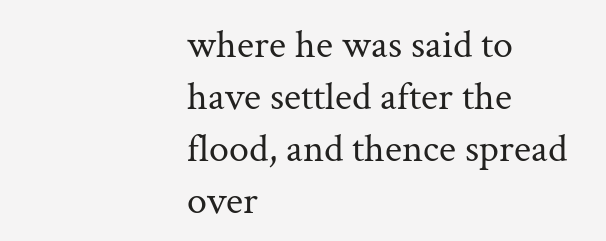where he was said to have settled after the flood, and thence spread over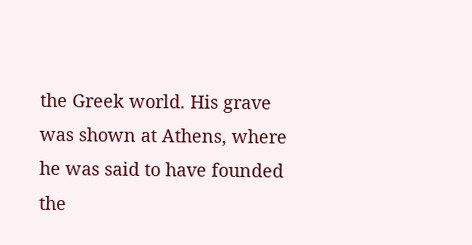the Greek world. His grave was shown at Athens, where he was said to have founded the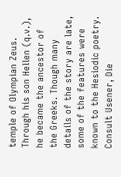temple of Olympian Zeus. Through his son Hellen (q.v.), he became the ancestor of the Greeks. Though many details of the story are late, some of the features were known to the Hesiodic poetry. Consult Usener, Die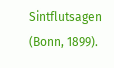Sintflutsagen (Bonn, 1899).